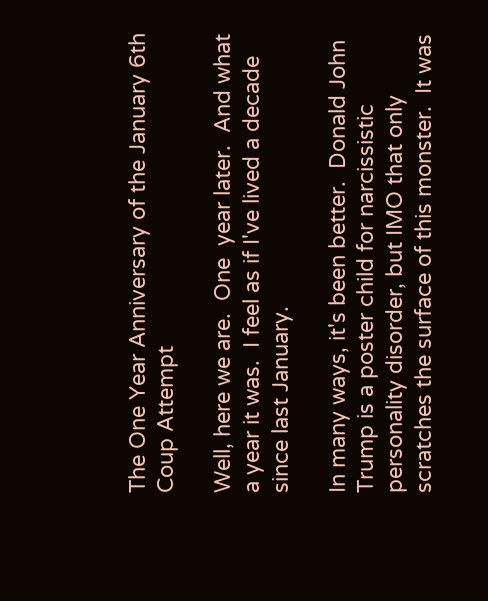The One Year Anniversary of the January 6th Coup Attempt

Well, here we are.  One  year later.  And what a year it was.  I feel as if I've lived a decade since last January.

In many ways, it's been better.  Donald John Trump is a poster child for narcissistic personality disorder, but IMO that only scratches the surface of this monster.  It was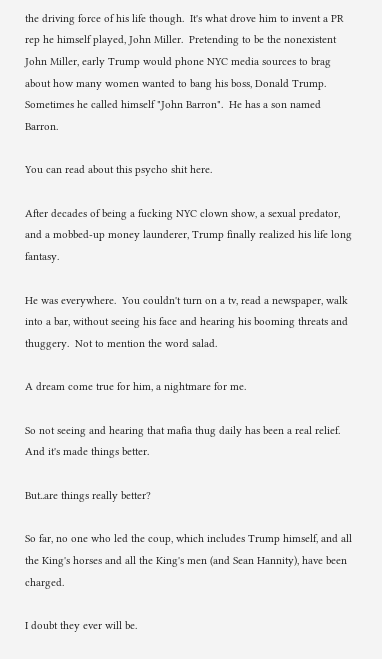the driving force of his life though.  It's what drove him to invent a PR rep he himself played, John Miller.  Pretending to be the nonexistent John Miller, early Trump would phone NYC media sources to brag about how many women wanted to bang his boss, Donald Trump.  Sometimes he called himself "John Barron".  He has a son named Barron.

You can read about this psycho shit here.

After decades of being a fucking NYC clown show, a sexual predator, and a mobbed-up money launderer, Trump finally realized his life long fantasy.

He was everywhere.  You couldn't turn on a tv, read a newspaper, walk into a bar, without seeing his face and hearing his booming threats and thuggery.  Not to mention the word salad.

A dream come true for him, a nightmare for me.

So not seeing and hearing that mafia thug daily has been a real relief.  And it's made things better.

But..are things really better?

So far, no one who led the coup, which includes Trump himself, and all the King's horses and all the King's men (and Sean Hannity), have been charged.

I doubt they ever will be.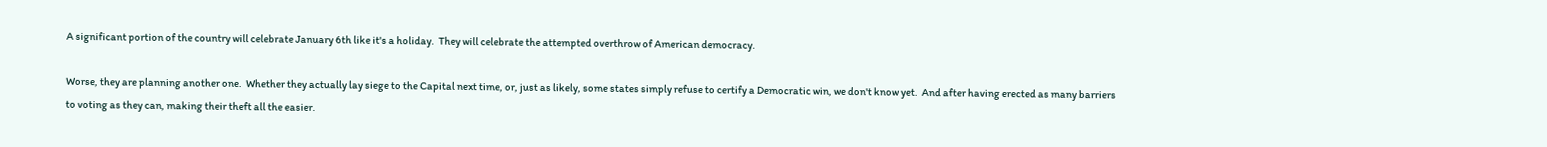A significant portion of the country will celebrate January 6th like it's a holiday.  They will celebrate the attempted overthrow of American democracy.

Worse, they are planning another one.  Whether they actually lay siege to the Capital next time, or, just as likely, some states simply refuse to certify a Democratic win, we don't know yet.  And after having erected as many barriers to voting as they can, making their theft all the easier.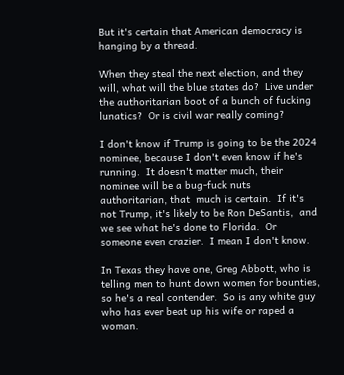But it's certain that American democracy is hanging by a thread.

When they steal the next election, and they will, what will the blue states do?  Live under the authoritarian boot of a bunch of fucking lunatics?  Or is civil war really coming?

I don't know if Trump is going to be the 2024 nominee, because I don't even know if he's running.  It doesn't matter much, their nominee will be a bug-fuck nuts authoritarian, that  much is certain.  If it's not Trump, it's likely to be Ron DeSantis,  and we see what he's done to Florida.  Or someone even crazier.  I mean I don't know.

In Texas they have one, Greg Abbott, who is telling men to hunt down women for bounties, so he's a real contender.  So is any white guy who has ever beat up his wife or raped a woman.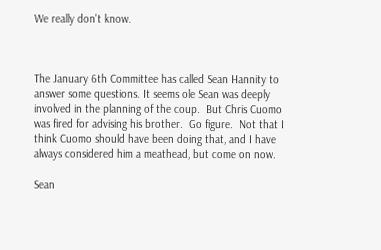We really don't know.



The January 6th Committee has called Sean Hannity to answer some questions. It seems ole Sean was deeply involved in the planning of the coup.  But Chris Cuomo was fired for advising his brother.  Go figure.  Not that I think Cuomo should have been doing that, and I have always considered him a meathead, but come on now.

Sean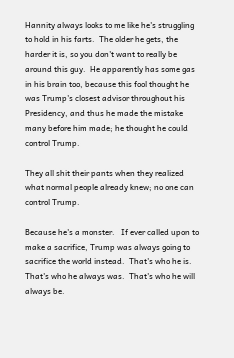Hannity always looks to me like he's struggling to hold in his farts.  The older he gets, the harder it is, so you don't want to really be around this guy.  He apparently has some gas in his brain too, because this fool thought he was Trump's closest advisor throughout his Presidency, and thus he made the mistake many before him made; he thought he could control Trump.

They all shit their pants when they realized what normal people already knew; no one can control Trump.

Because he's a monster.   If ever called upon to make a sacrifice, Trump was always going to sacrifice the world instead.  That's who he is. That's who he always was.  That's who he will always be.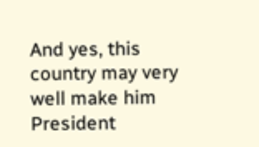And yes, this country may very well make him President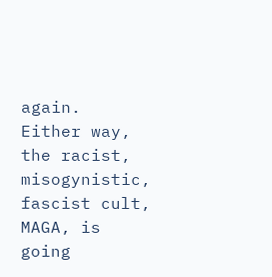again.  Either way, the racist, misogynistic, fascist cult, MAGA, is going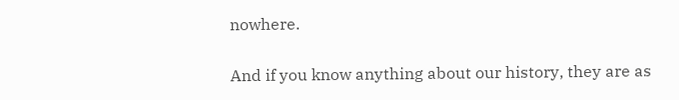nowhere.

And if you know anything about our history, they are as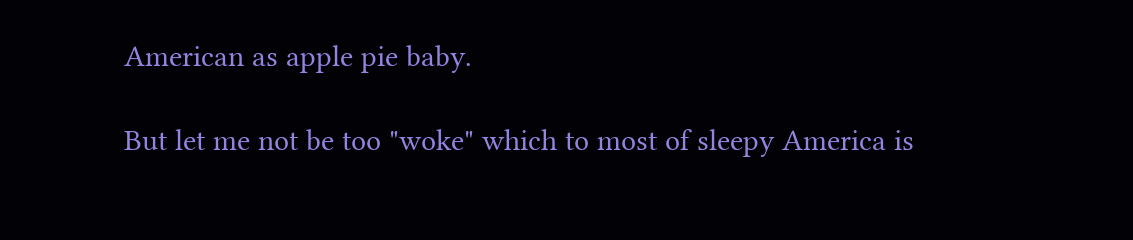American as apple pie baby.

But let me not be too "woke" which to most of sleepy America is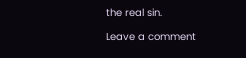the real sin.

Leave a comment